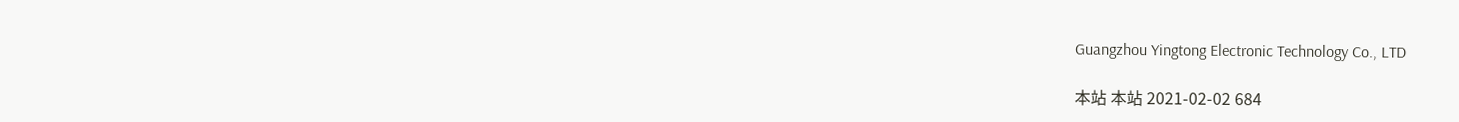Guangzhou Yingtong Electronic Technology Co., LTD

本站 本站 2021-02-02 684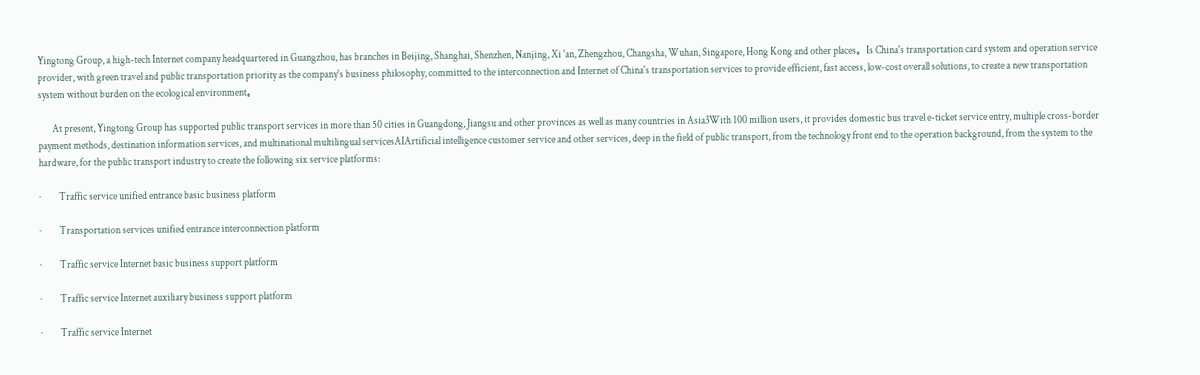Yingtong Group, a high-tech Internet company headquartered in Guangzhou, has branches in Beijing, Shanghai, Shenzhen, Nanjing, Xi 'an, Zhengzhou, Changsha, Wuhan, Singapore, Hong Kong and other places。Is China's transportation card system and operation service provider, with green travel and public transportation priority as the company's business philosophy, committed to the interconnection and Internet of China's transportation services to provide efficient, fast access, low-cost overall solutions, to create a new transportation system without burden on the ecological environment。

       At present, Yingtong Group has supported public transport services in more than 50 cities in Guangdong, Jiangsu and other provinces as well as many countries in Asia3With 100 million users, it provides domestic bus travel e-ticket service entry, multiple cross-border payment methods, destination information services, and multinational multilingual servicesAIArtificial intelligence customer service and other services, deep in the field of public transport, from the technology front end to the operation background, from the system to the hardware, for the public transport industry to create the following six service platforms:

·         Traffic service unified entrance basic business platform

·         Transportation services unified entrance interconnection platform

·         Traffic service Internet basic business support platform

·         Traffic service Internet auxiliary business support platform

·         Traffic service Internet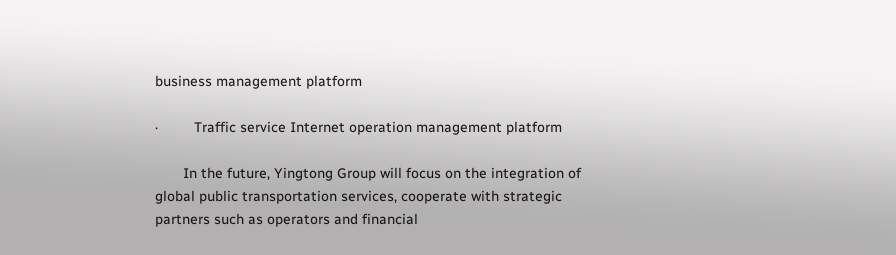business management platform

·         Traffic service Internet operation management platform

       In the future, Yingtong Group will focus on the integration of global public transportation services, cooperate with strategic partners such as operators and financial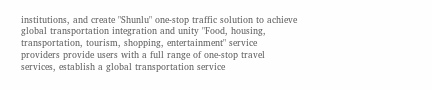institutions, and create "Shunlu" one-stop traffic solution to achieve global transportation integration and unity "Food, housing, transportation, tourism, shopping, entertainment" service providers provide users with a full range of one-stop travel services, establish a global transportation service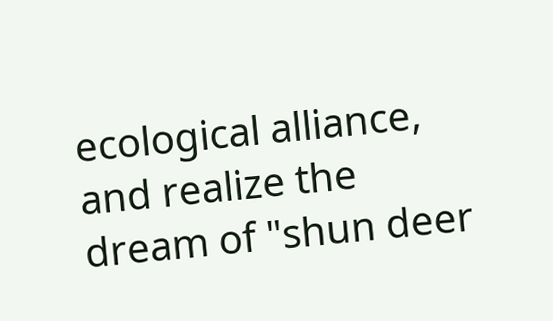ecological alliance, and realize the dream of "shun deer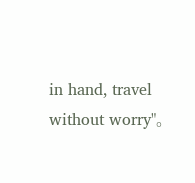in hand, travel without worry"。